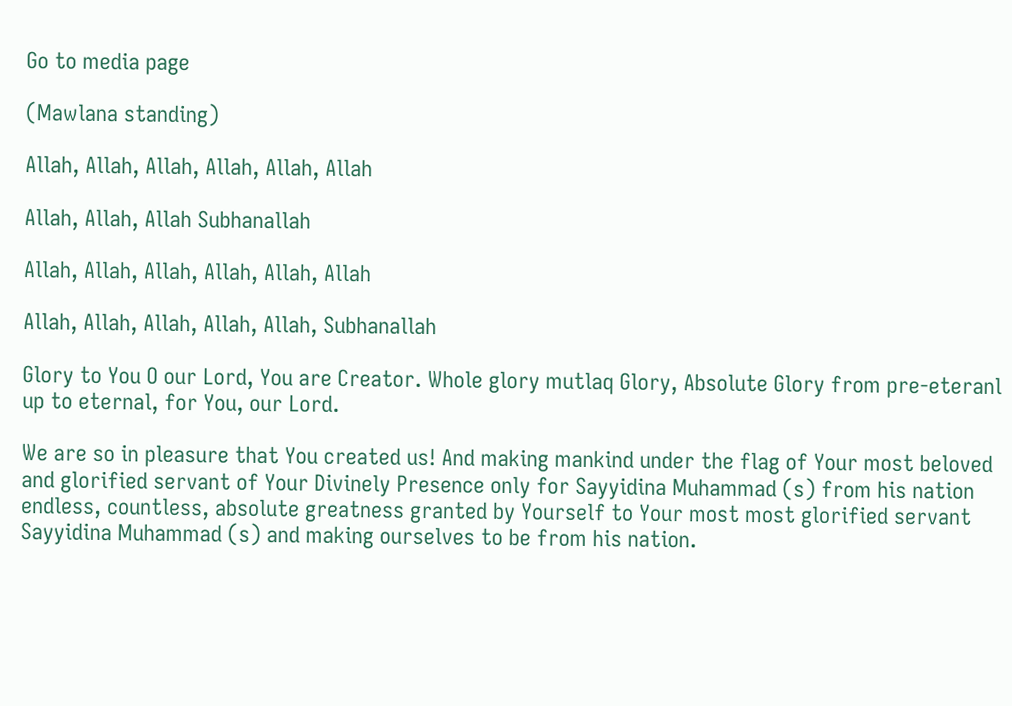Go to media page

(Mawlana standing)

Allah, Allah, Allah, Allah, Allah, Allah

Allah, Allah, Allah Subhanallah

Allah, Allah, Allah, Allah, Allah, Allah

Allah, Allah, Allah, Allah, Allah, Subhanallah

Glory to You O our Lord, You are Creator. Whole glory mutlaq Glory, Absolute Glory from pre-eteranl up to eternal, for You, our Lord.

We are so in pleasure that You created us! And making mankind under the flag of Your most beloved and glorified servant of Your Divinely Presence only for Sayyidina Muhammad (s) from his nation endless, countless, absolute greatness granted by Yourself to Your most most glorified servant Sayyidina Muhammad (s) and making ourselves to be from his nation.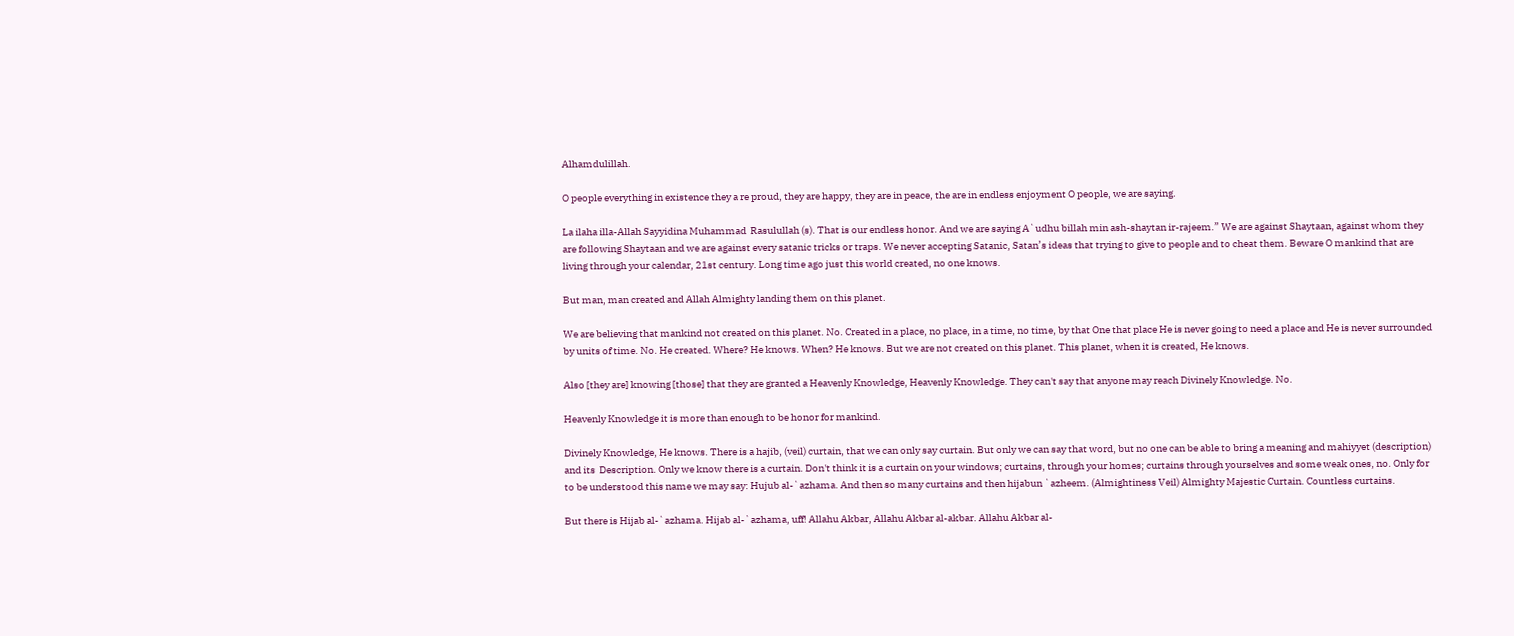Alhamdulillah.

O people everything in existence they a re proud, they are happy, they are in peace, the are in endless enjoyment O people, we are saying.

La ilaha illa-Allah Sayyidina Muhammad  Rasulullah (s). That is our endless honor. And we are saying A`udhu billah min ash-shaytan ir-rajeem.” We are against Shaytaan, against whom they are following Shaytaan and we are against every satanic tricks or traps. We never accepting Satanic, Satan’s ideas that trying to give to people and to cheat them. Beware O mankind that are living through your calendar, 21st century. Long time ago just this world created, no one knows.

But man, man created and Allah Almighty landing them on this planet.

We are believing that mankind not created on this planet. No. Created in a place, no place, in a time, no time, by that One that place He is never going to need a place and He is never surrounded by units of time. No. He created. Where? He knows. When? He knows. But we are not created on this planet. This planet, when it is created, He knows.

Also [they are] knowing [those] that they are granted a Heavenly Knowledge, Heavenly Knowledge. They can't say that anyone may reach Divinely Knowledge. No.

Heavenly Knowledge it is more than enough to be honor for mankind.

Divinely Knowledge, He knows. There is a hajib, (veil) curtain, that we can only say curtain. But only we can say that word, but no one can be able to bring a meaning and mahiyyet (description) and its  Description. Only we know there is a curtain. Don't think it is a curtain on your windows; curtains, through your homes; curtains through yourselves and some weak ones, no. Only for to be understood this name we may say: Hujub al-`azhama. And then so many curtains and then hijabun `azheem. (Almightiness Veil) Almighty Majestic Curtain. Countless curtains.

But there is Hijab al-`azhama. Hijab al-`azhama, uff! Allahu Akbar, Allahu Akbar al-akbar. Allahu Akbar al-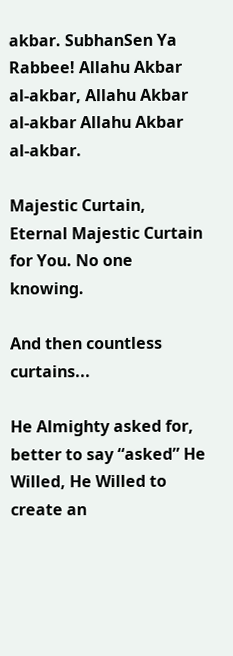akbar. SubhanSen Ya Rabbee! Allahu Akbar al-akbar, Allahu Akbar al-akbar Allahu Akbar al-akbar.

Majestic Curtain, Eternal Majestic Curtain for You. No one knowing.

And then countless curtains...

He Almighty asked for, better to say “asked” He Willed, He Willed to create an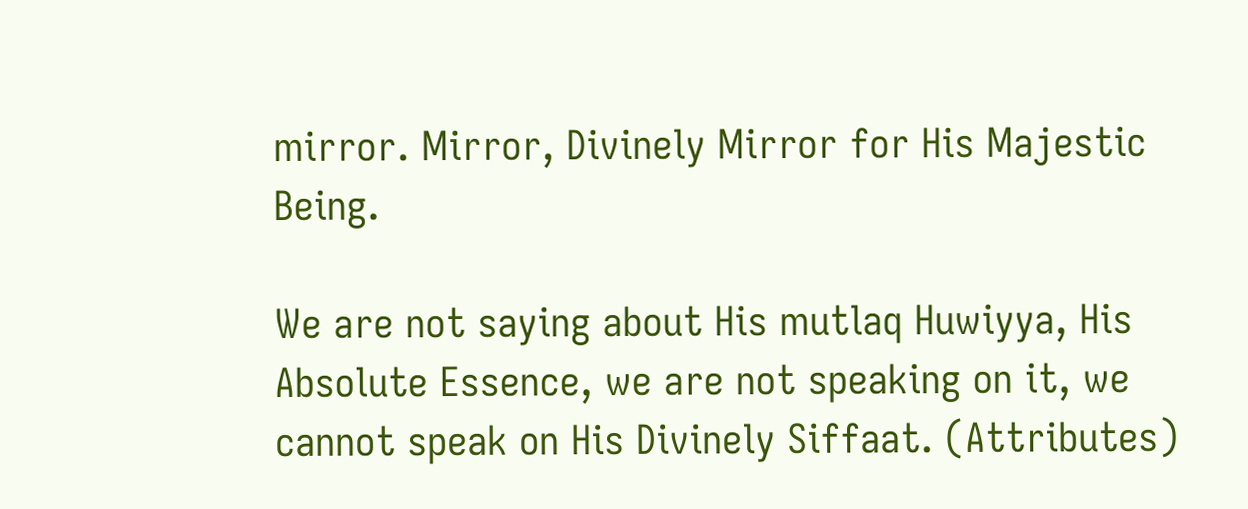mirror. Mirror, Divinely Mirror for His Majestic Being.

We are not saying about His mutlaq Huwiyya, His Absolute Essence, we are not speaking on it, we cannot speak on His Divinely Siffaat. (Attributes)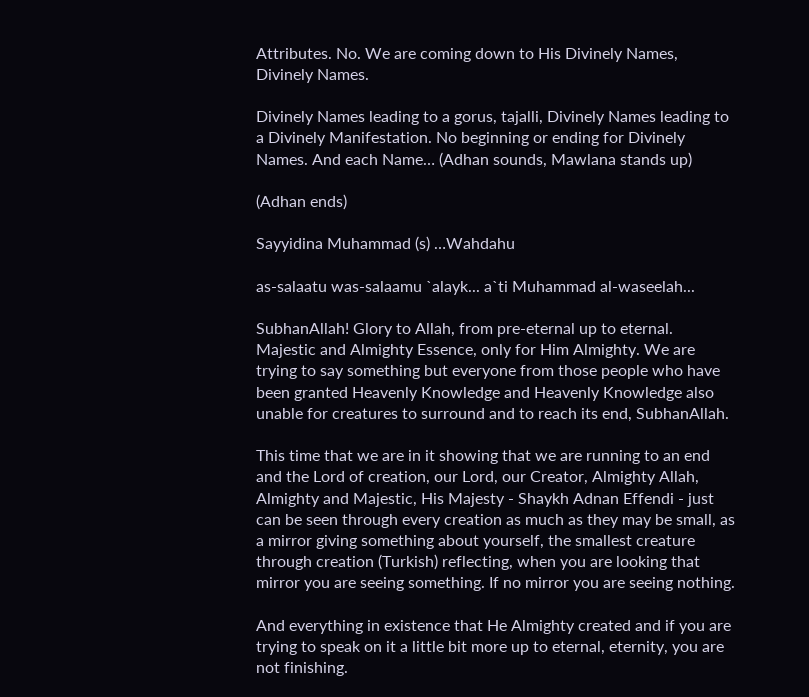Attributes. No. We are coming down to His Divinely Names, Divinely Names.

Divinely Names leading to a gorus, tajalli, Divinely Names leading to a Divinely Manifestation. No beginning or ending for Divinely Names. And each Name… (Adhan sounds, Mawlana stands up)

(Adhan ends)

Sayyidina Muhammad (s) …Wahdahu

as-salaatu was-salaamu `alayk... a`ti Muhammad al-waseelah...

SubhanAllah! Glory to Allah, from pre-eternal up to eternal. Majestic and Almighty Essence, only for Him Almighty. We are trying to say something but everyone from those people who have been granted Heavenly Knowledge and Heavenly Knowledge also unable for creatures to surround and to reach its end, SubhanAllah.

This time that we are in it showing that we are running to an end and the Lord of creation, our Lord, our Creator, Almighty Allah, Almighty and Majestic, His Majesty - Shaykh Adnan Effendi - just can be seen through every creation as much as they may be small, as a mirror giving something about yourself, the smallest creature through creation (Turkish) reflecting, when you are looking that mirror you are seeing something. If no mirror you are seeing nothing.

And everything in existence that He Almighty created and if you are trying to speak on it a little bit more up to eternal, eternity, you are not finishing.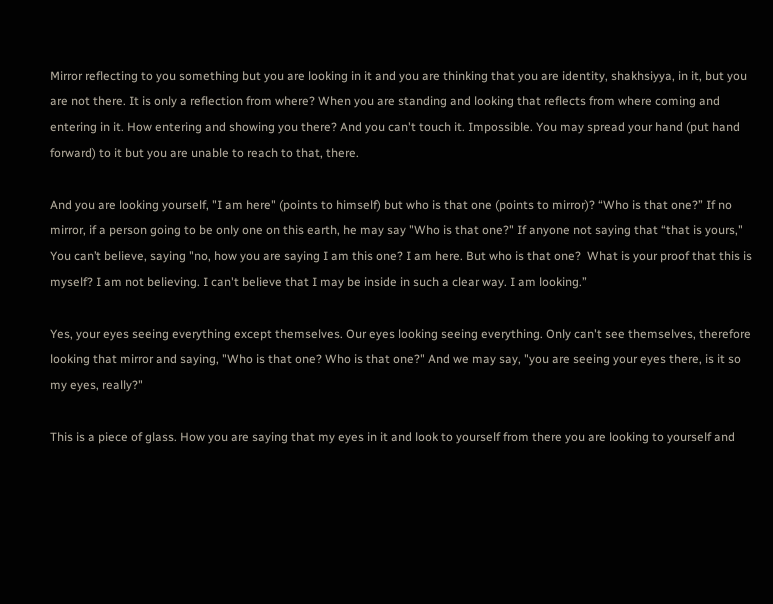Mirror reflecting to you something but you are looking in it and you are thinking that you are identity, shakhsiyya, in it, but you are not there. It is only a reflection from where? When you are standing and looking that reflects from where coming and entering in it. How entering and showing you there? And you can't touch it. Impossible. You may spread your hand (put hand forward) to it but you are unable to reach to that, there.

And you are looking yourself, "I am here" (points to himself) but who is that one (points to mirror)? “Who is that one?” If no mirror, if a person going to be only one on this earth, he may say "Who is that one?" If anyone not saying that “that is yours," You can’t believe, saying "no, how you are saying I am this one? I am here. But who is that one?  What is your proof that this is myself? I am not believing. I can't believe that I may be inside in such a clear way. I am looking.”

Yes, your eyes seeing everything except themselves. Our eyes looking seeing everything. Only can't see themselves, therefore looking that mirror and saying, "Who is that one? Who is that one?" And we may say, "you are seeing your eyes there, is it so my eyes, really?"

This is a piece of glass. How you are saying that my eyes in it and look to yourself from there you are looking to yourself and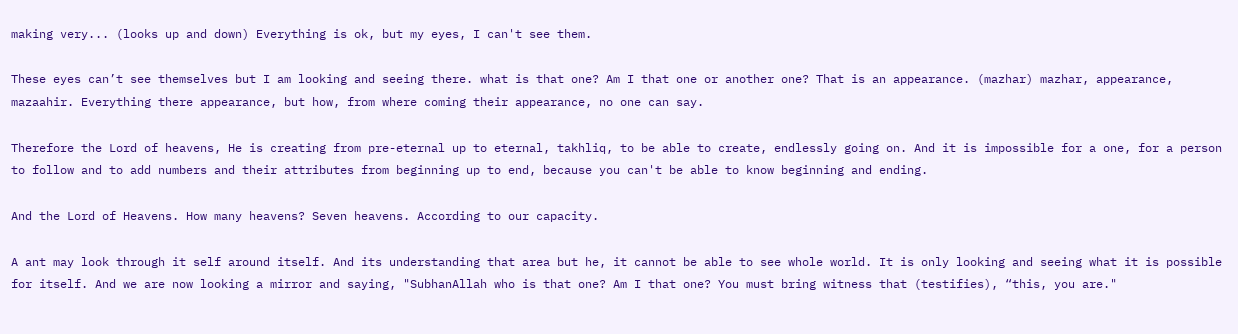making very... (looks up and down) Everything is ok, but my eyes, I can't see them.

These eyes can’t see themselves but I am looking and seeing there. what is that one? Am I that one or another one? That is an appearance. (mazhar) mazhar, appearance, mazaahir. Everything there appearance, but how, from where coming their appearance, no one can say.

Therefore the Lord of heavens, He is creating from pre-eternal up to eternal, takhliq, to be able to create, endlessly going on. And it is impossible for a one, for a person to follow and to add numbers and their attributes from beginning up to end, because you can't be able to know beginning and ending.

And the Lord of Heavens. How many heavens? Seven heavens. According to our capacity.

A ant may look through it self around itself. And its understanding that area but he, it cannot be able to see whole world. It is only looking and seeing what it is possible for itself. And we are now looking a mirror and saying, "SubhanAllah who is that one? Am I that one? You must bring witness that (testifies), “this, you are."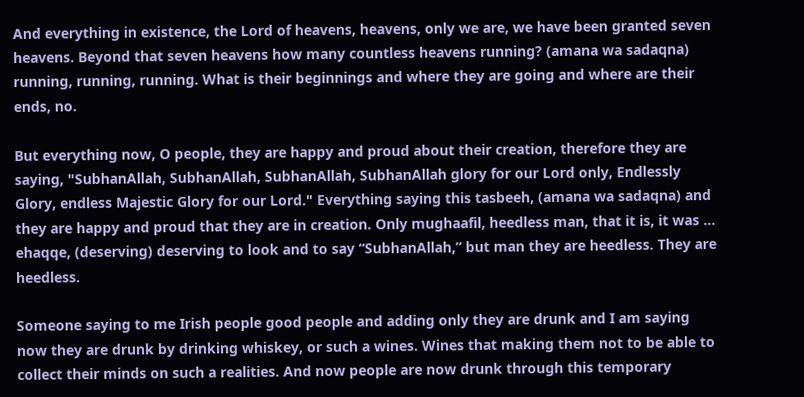And everything in existence, the Lord of heavens, heavens, only we are, we have been granted seven heavens. Beyond that seven heavens how many countless heavens running? (amana wa sadaqna) running, running, running. What is their beginnings and where they are going and where are their ends, no.

But everything now, O people, they are happy and proud about their creation, therefore they are saying, "SubhanAllah, SubhanAllah, SubhanAllah, SubhanAllah glory for our Lord only, Endlessly Glory, endless Majestic Glory for our Lord." Everything saying this tasbeeh, (amana wa sadaqna) and they are happy and proud that they are in creation. Only mughaafil, heedless man, that it is, it was ... ehaqqe, (deserving) deserving to look and to say “SubhanAllah,” but man they are heedless. They are heedless.

Someone saying to me Irish people good people and adding only they are drunk and I am saying now they are drunk by drinking whiskey, or such a wines. Wines that making them not to be able to collect their minds on such a realities. And now people are now drunk through this temporary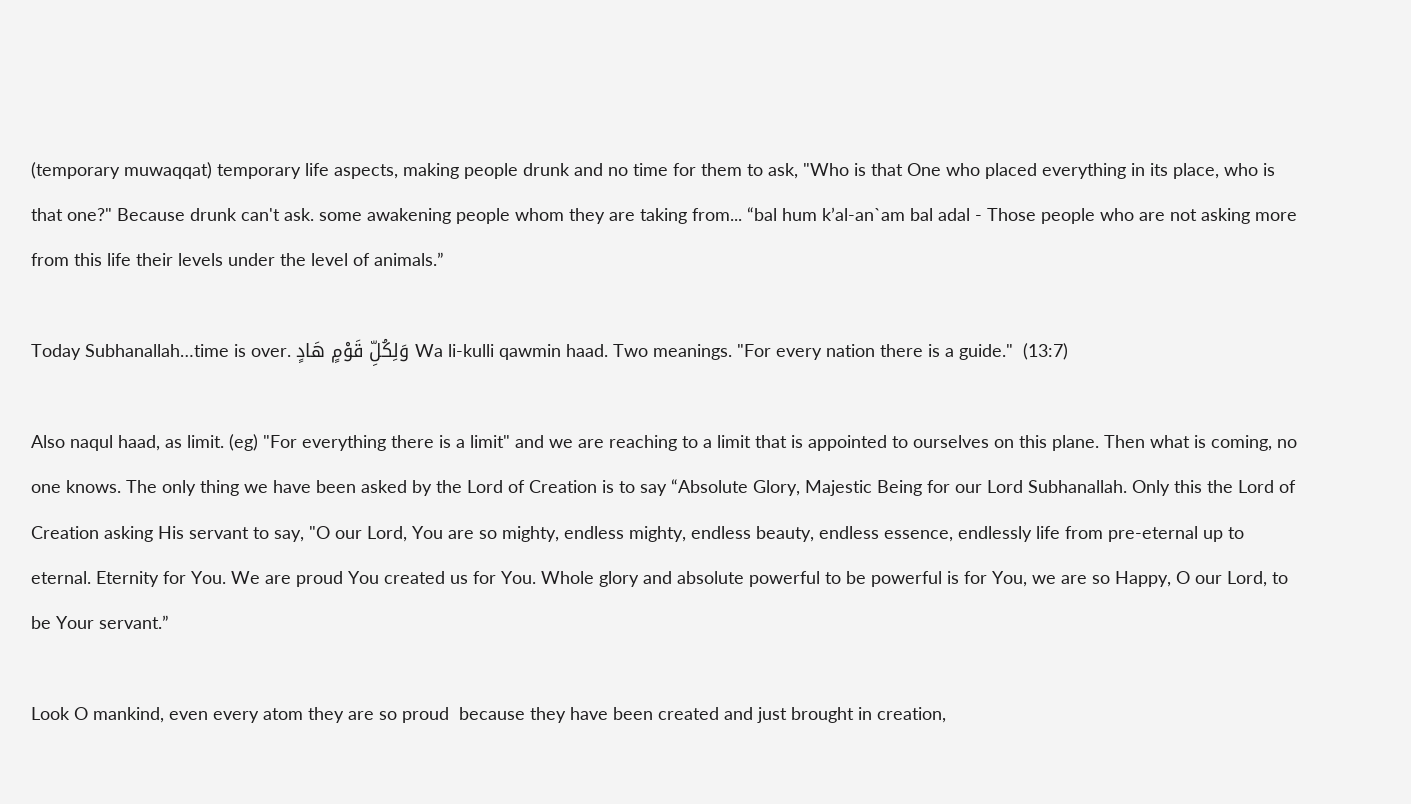(temporary muwaqqat) temporary life aspects, making people drunk and no time for them to ask, "Who is that One who placed everything in its place, who is that one?" Because drunk can't ask. some awakening people whom they are taking from... “bal hum k’al-an`am bal adal - Those people who are not asking more from this life their levels under the level of animals.”

Today Subhanallah…time is over. وَلِكُلِّ قَوْمٍ هَادٍ Wa li-kulli qawmin haad. Two meanings. "For every nation there is a guide."  (13:7)

Also naqul haad, as limit. (eg) "For everything there is a limit" and we are reaching to a limit that is appointed to ourselves on this plane. Then what is coming, no one knows. The only thing we have been asked by the Lord of Creation is to say “Absolute Glory, Majestic Being for our Lord Subhanallah. Only this the Lord of Creation asking His servant to say, "O our Lord, You are so mighty, endless mighty, endless beauty, endless essence, endlessly life from pre-eternal up to eternal. Eternity for You. We are proud You created us for You. Whole glory and absolute powerful to be powerful is for You, we are so Happy, O our Lord, to be Your servant.”

Look O mankind, even every atom they are so proud  because they have been created and just brought in creation,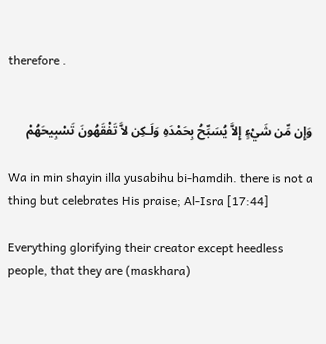therefore .


وَإِن مِّن شَيْءٍ إِلاَّ يُسَبِّحُ بِحَمْدَهِ وَلَـكِن لاَّ تَفْقَهُونَ تَسْبِيحَهُمْ

Wa in min shayin illa yusabihu bi-hamdih. there is not a thing but celebrates His praise; Al-Isra [17:44]

Everything glorifying their creator except heedless people, that they are (maskhara)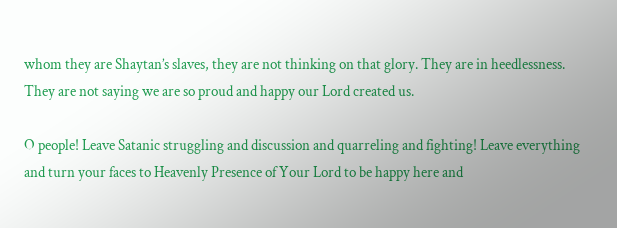whom they are Shaytan’s slaves, they are not thinking on that glory. They are in heedlessness. They are not saying we are so proud and happy our Lord created us.

O people! Leave Satanic struggling and discussion and quarreling and fighting! Leave everything and turn your faces to Heavenly Presence of Your Lord to be happy here and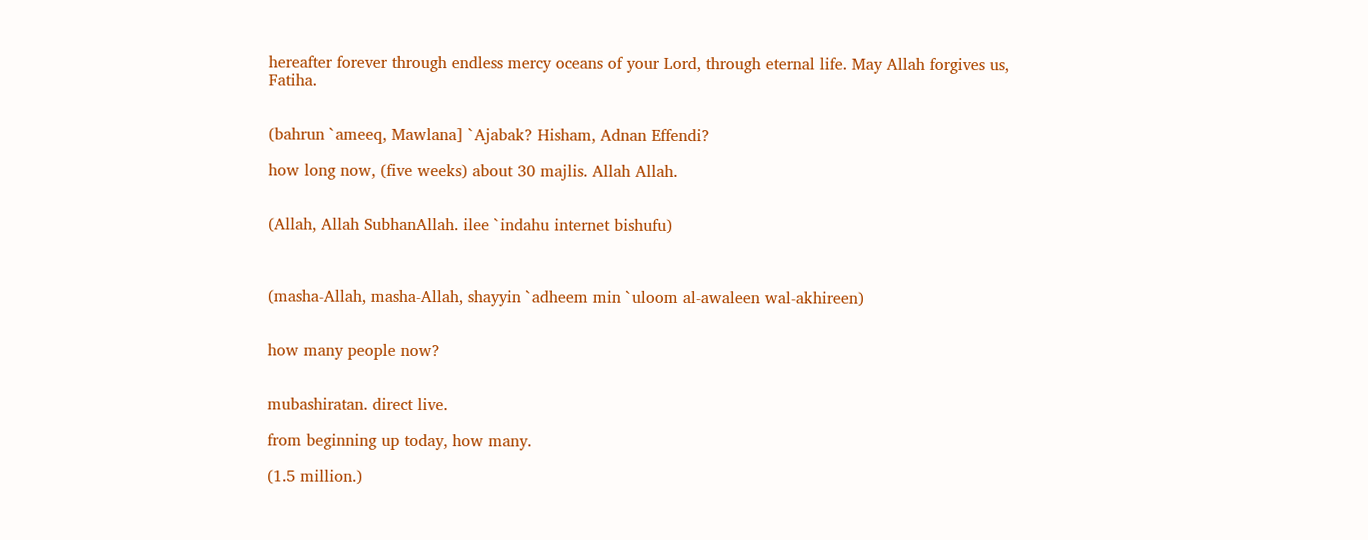hereafter forever through endless mercy oceans of your Lord, through eternal life. May Allah forgives us, Fatiha.


(bahrun `ameeq, Mawlana] `Ajabak? Hisham, Adnan Effendi?

how long now, (five weeks) about 30 majlis. Allah Allah.


(Allah, Allah SubhanAllah. ilee `indahu internet bishufu)



(masha-Allah, masha-Allah, shayyin `adheem min `uloom al-awaleen wal-akhireen)


how many people now?


mubashiratan. direct live.

from beginning up today, how many.

(1.5 million.)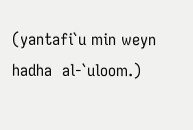(yantafi`u min weyn hadha  al-`uloom.)